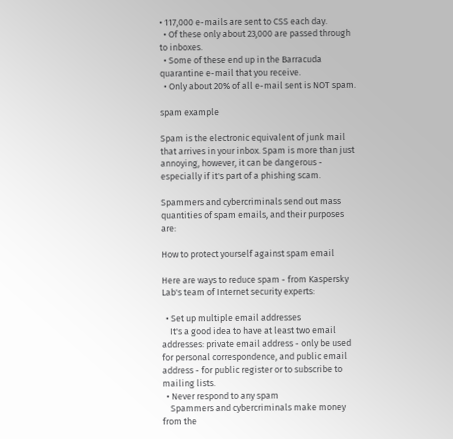• 117,000 e-mails are sent to CSS each day.
  • Of these only about 23,000 are passed through to inboxes.
  • Some of these end up in the Barracuda quarantine e-mail that you receive.
  • Only about 20% of all e-mail sent is NOT spam.

spam example

Spam is the electronic equivalent of junk mail that arrives in your inbox. Spam is more than just annoying, however, it can be dangerous - especially if it's part of a phishing scam.

Spammers and cybercriminals send out mass quantities of spam emails, and their purposes are:

How to protect yourself against spam email

Here are ways to reduce spam - from Kaspersky Lab's team of Internet security experts:

  • Set up multiple email addresses
    It's a good idea to have at least two email addresses: private email address - only be used for personal correspondence, and public email address - for public register or to subscribe to mailing lists.
  • Never respond to any spam
    Spammers and cybercriminals make money from the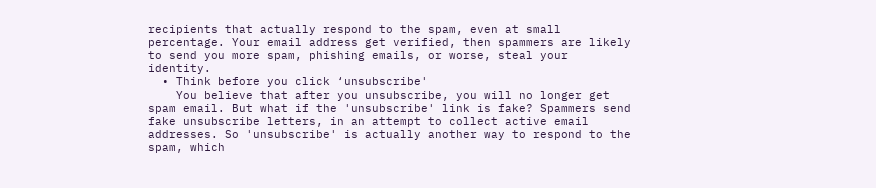recipients that actually respond to the spam, even at small percentage. Your email address get verified, then spammers are likely to send you more spam, phishing emails, or worse, steal your identity.
  • Think before you click ‘unsubscribe'
    You believe that after you unsubscribe, you will no longer get spam email. But what if the 'unsubscribe' link is fake? Spammers send fake unsubscribe letters, in an attempt to collect active email addresses. So 'unsubscribe' is actually another way to respond to the spam, which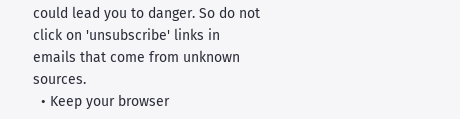could lead you to danger. So do not click on 'unsubscribe' links in emails that come from unknown sources.
  • Keep your browser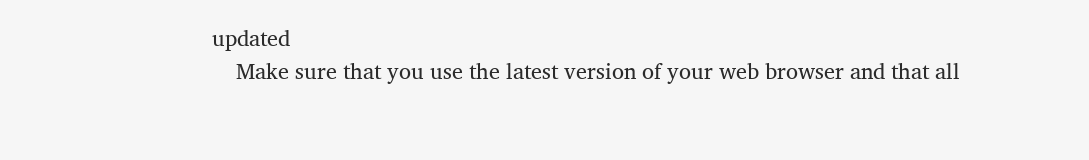updated
    Make sure that you use the latest version of your web browser and that all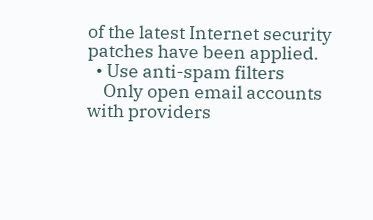of the latest Internet security patches have been applied.
  • Use anti-spam filters
    Only open email accounts with providers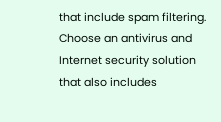that include spam filtering. Choose an antivirus and Internet security solution that also includes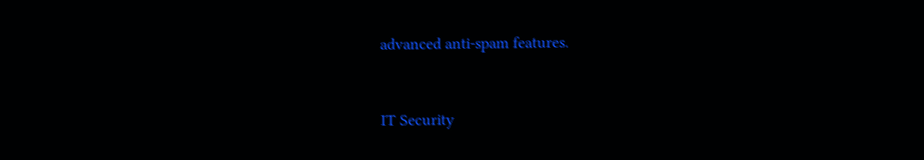advanced anti-spam features.


IT Security